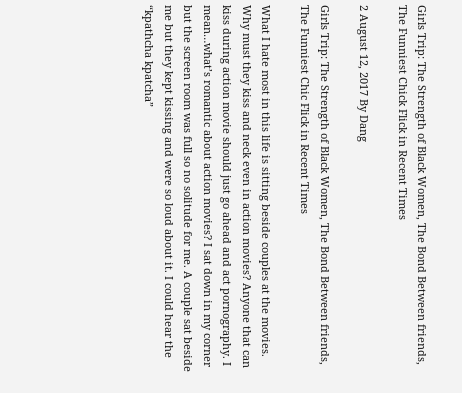Girls Trip: The Strength of Black Women, The Bond Between friends, The Funniest Chick Flick in Recent Times

2 August 12, 2017 By Dang

Girls Trip: The Strength of Black Women, The Bond Between friends, The Funniest Chic Flick in Recent Times

What I hate most in this life is sitting beside couples at the movies. Why must they kiss and neck even in action movies? Anyone that can kiss during action movie should just go ahead and act pornography. I mean…what’s romantic about action movies? I sat down in my corner but the screen room was full so no solitude for me. A couple sat beside me but they kept kissing and were so loud about it. I could hear the “kpathcha kpatcha”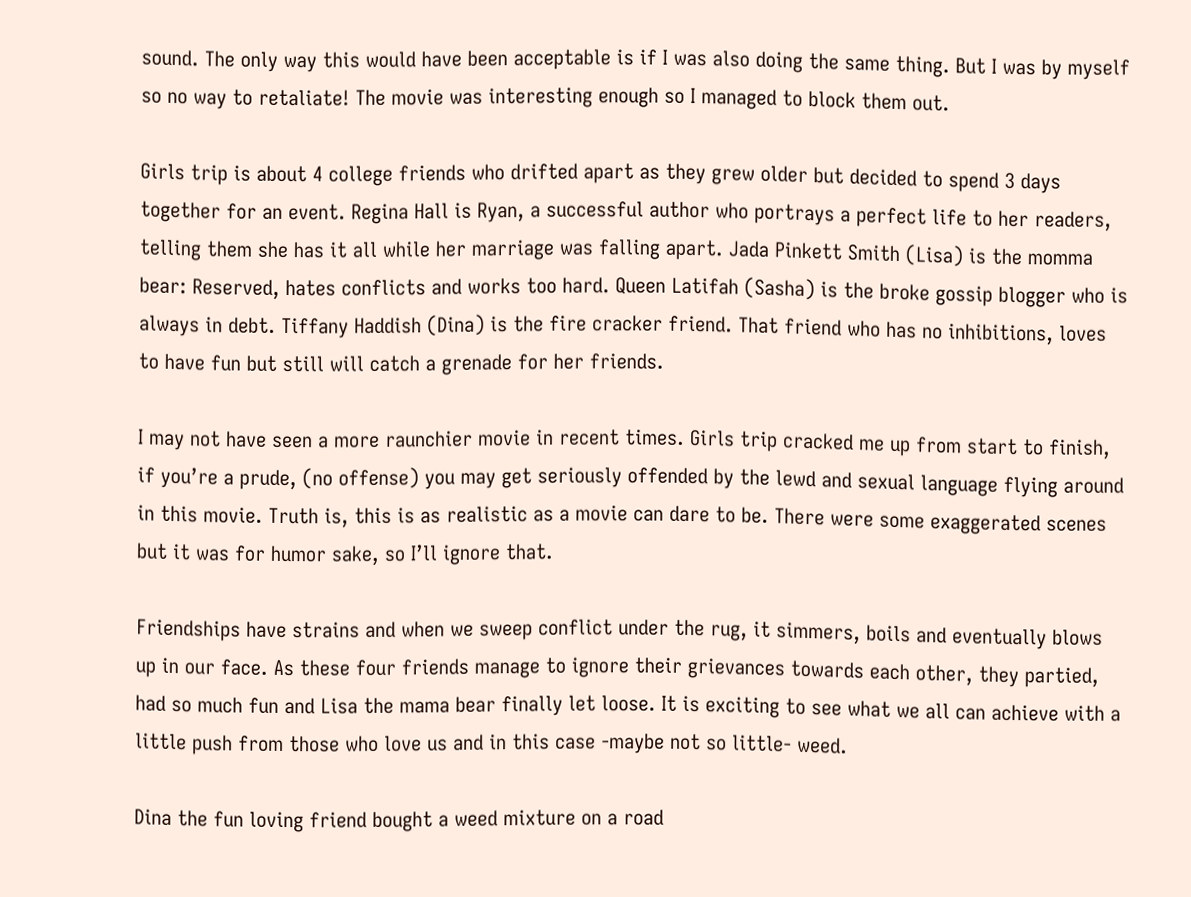sound. The only way this would have been acceptable is if I was also doing the same thing. But I was by myself so no way to retaliate! The movie was interesting enough so I managed to block them out.

Girls trip is about 4 college friends who drifted apart as they grew older but decided to spend 3 days together for an event. Regina Hall is Ryan, a successful author who portrays a perfect life to her readers, telling them she has it all while her marriage was falling apart. Jada Pinkett Smith (Lisa) is the momma bear: Reserved, hates conflicts and works too hard. Queen Latifah (Sasha) is the broke gossip blogger who is always in debt. Tiffany Haddish (Dina) is the fire cracker friend. That friend who has no inhibitions, loves to have fun but still will catch a grenade for her friends.

I may not have seen a more raunchier movie in recent times. Girls trip cracked me up from start to finish, if you’re a prude, (no offense) you may get seriously offended by the lewd and sexual language flying around in this movie. Truth is, this is as realistic as a movie can dare to be. There were some exaggerated scenes but it was for humor sake, so I’ll ignore that.

Friendships have strains and when we sweep conflict under the rug, it simmers, boils and eventually blows up in our face. As these four friends manage to ignore their grievances towards each other, they partied, had so much fun and Lisa the mama bear finally let loose. It is exciting to see what we all can achieve with a little push from those who love us and in this case -maybe not so little- weed.

Dina the fun loving friend bought a weed mixture on a road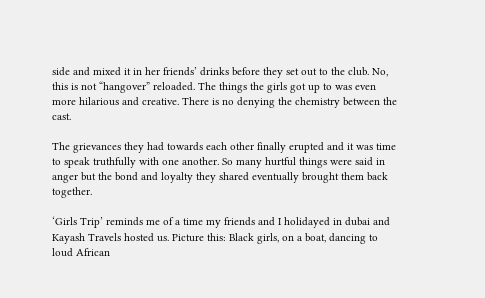side and mixed it in her friends’ drinks before they set out to the club. No, this is not “hangover” reloaded. The things the girls got up to was even more hilarious and creative. There is no denying the chemistry between the cast.

The grievances they had towards each other finally erupted and it was time to speak truthfully with one another. So many hurtful things were said in anger but the bond and loyalty they shared eventually brought them back together.

‘Girls Trip’ reminds me of a time my friends and I holidayed in dubai and Kayash Travels hosted us. Picture this: Black girls, on a boat, dancing to loud African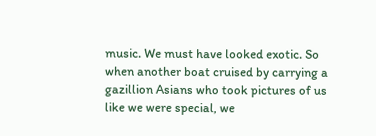music. We must have looked exotic. So when another boat cruised by carrying a gazillion Asians who took pictures of us like we were special, we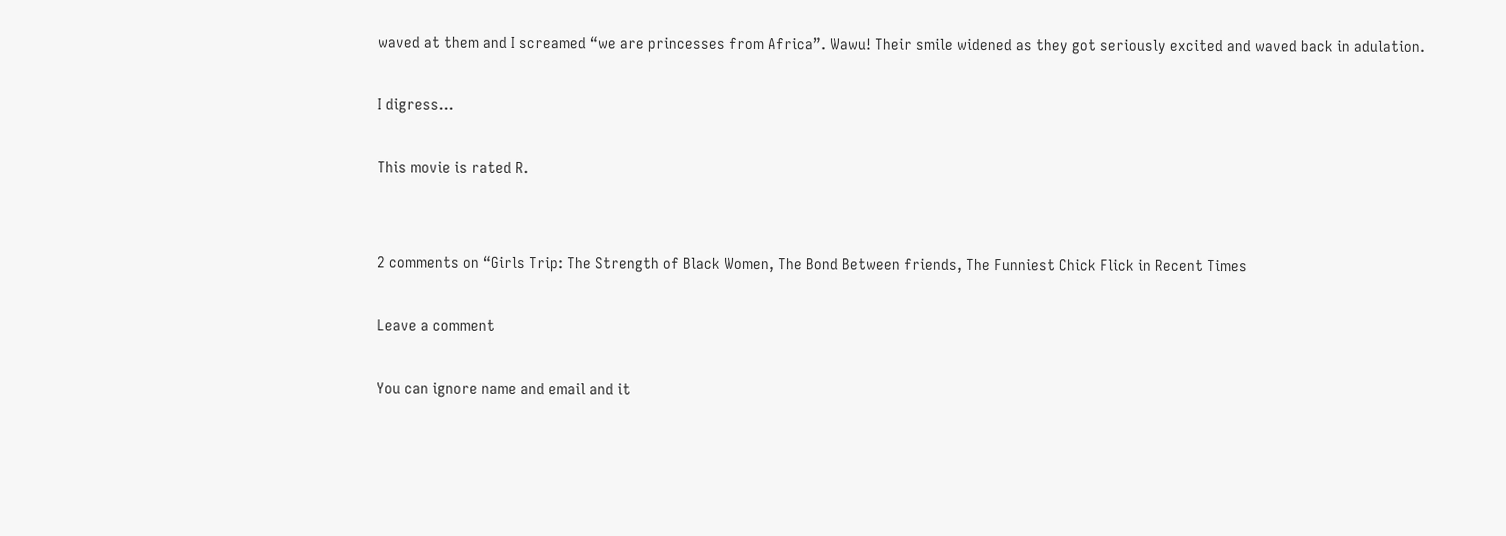waved at them and I screamed “we are princesses from Africa”. Wawu! Their smile widened as they got seriously excited and waved back in adulation.

I digress…

This movie is rated R.


2 comments on “Girls Trip: The Strength of Black Women, The Bond Between friends, The Funniest Chick Flick in Recent Times

Leave a comment

You can ignore name and email and it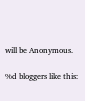will be Anonymous.

%d bloggers like this: